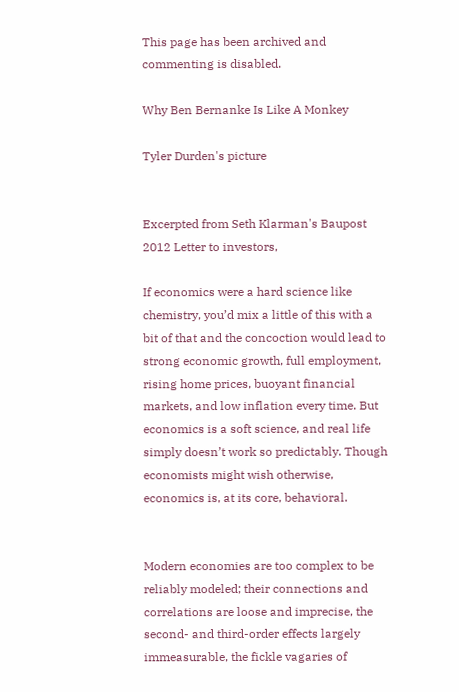This page has been archived and commenting is disabled.

Why Ben Bernanke Is Like A Monkey

Tyler Durden's picture


Excerpted from Seth Klarman's Baupost 2012 Letter to investors,

If economics were a hard science like chemistry, you’d mix a little of this with a bit of that and the concoction would lead to strong economic growth, full employment, rising home prices, buoyant financial markets, and low inflation every time. But economics is a soft science, and real life simply doesn’t work so predictably. Though economists might wish otherwise, economics is, at its core, behavioral.


Modern economies are too complex to be reliably modeled; their connections and correlations are loose and imprecise, the second- and third-order effects largely immeasurable, the fickle vagaries of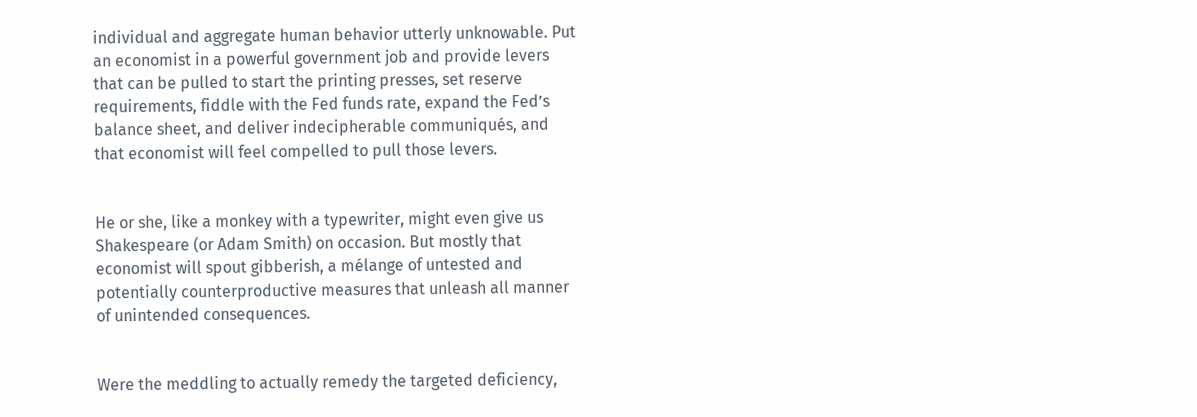individual and aggregate human behavior utterly unknowable. Put an economist in a powerful government job and provide levers that can be pulled to start the printing presses, set reserve requirements, fiddle with the Fed funds rate, expand the Fed’s balance sheet, and deliver indecipherable communiqués, and that economist will feel compelled to pull those levers.


He or she, like a monkey with a typewriter, might even give us Shakespeare (or Adam Smith) on occasion. But mostly that economist will spout gibberish, a mélange of untested and potentially counterproductive measures that unleash all manner of unintended consequences.


Were the meddling to actually remedy the targeted deficiency,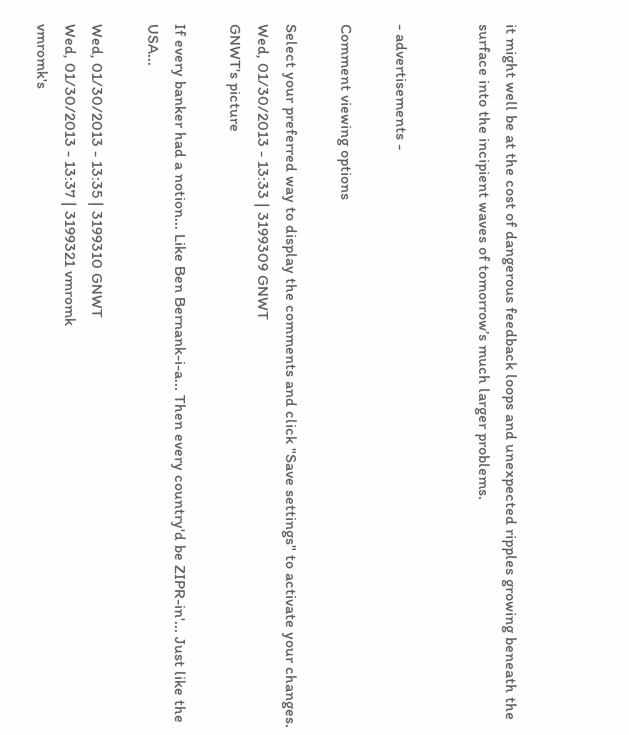it might well be at the cost of dangerous feedback loops and unexpected ripples growing beneath the surface into the incipient waves of tomorrow’s much larger problems.


- advertisements -

Comment viewing options

Select your preferred way to display the comments and click "Save settings" to activate your changes.
Wed, 01/30/2013 - 13:33 | 3199309 GNWT
GNWT's picture

If every banker had a notion... Like Ben Bernank-i-a... Then every country'd be ZIPR-in'... Just like the USA...

Wed, 01/30/2013 - 13:35 | 3199310 GNWT
Wed, 01/30/2013 - 13:37 | 3199321 vmromk
vmromk's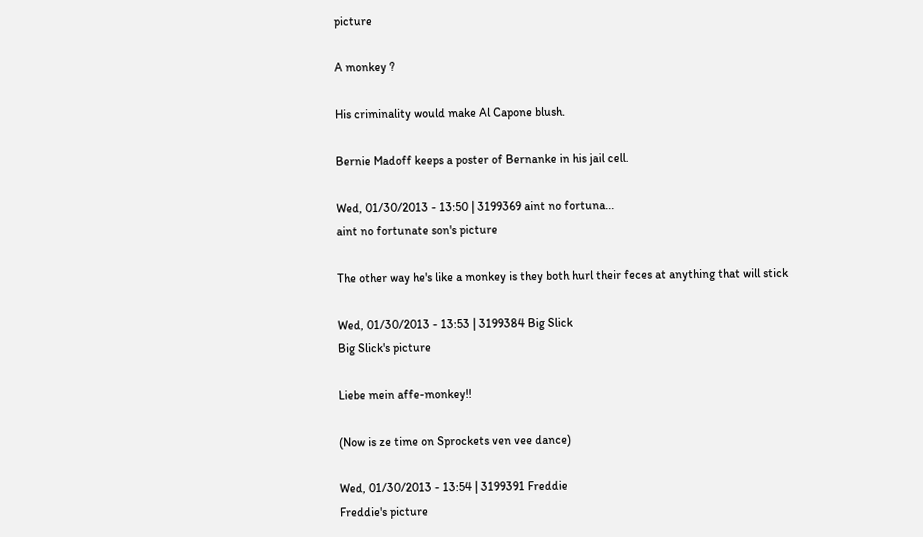picture

A monkey ?

His criminality would make Al Capone blush.

Bernie Madoff keeps a poster of Bernanke in his jail cell.

Wed, 01/30/2013 - 13:50 | 3199369 aint no fortuna...
aint no fortunate son's picture

The other way he's like a monkey is they both hurl their feces at anything that will stick

Wed, 01/30/2013 - 13:53 | 3199384 Big Slick
Big Slick's picture

Liebe mein affe-monkey!!

(Now is ze time on Sprockets ven vee dance)

Wed, 01/30/2013 - 13:54 | 3199391 Freddie
Freddie's picture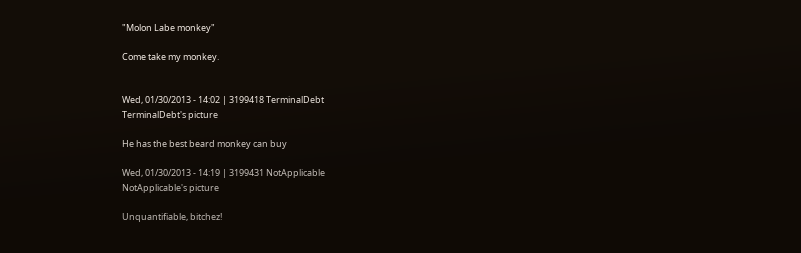"Molon Labe monkey"

Come take my monkey.


Wed, 01/30/2013 - 14:02 | 3199418 TerminalDebt
TerminalDebt's picture

He has the best beard monkey can buy

Wed, 01/30/2013 - 14:19 | 3199431 NotApplicable
NotApplicable's picture

Unquantifiable, bitchez!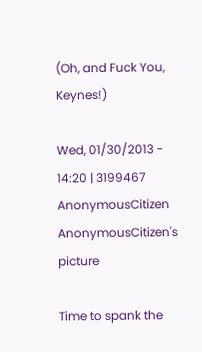(Oh, and Fuck You, Keynes!)

Wed, 01/30/2013 - 14:20 | 3199467 AnonymousCitizen
AnonymousCitizen's picture

Time to spank the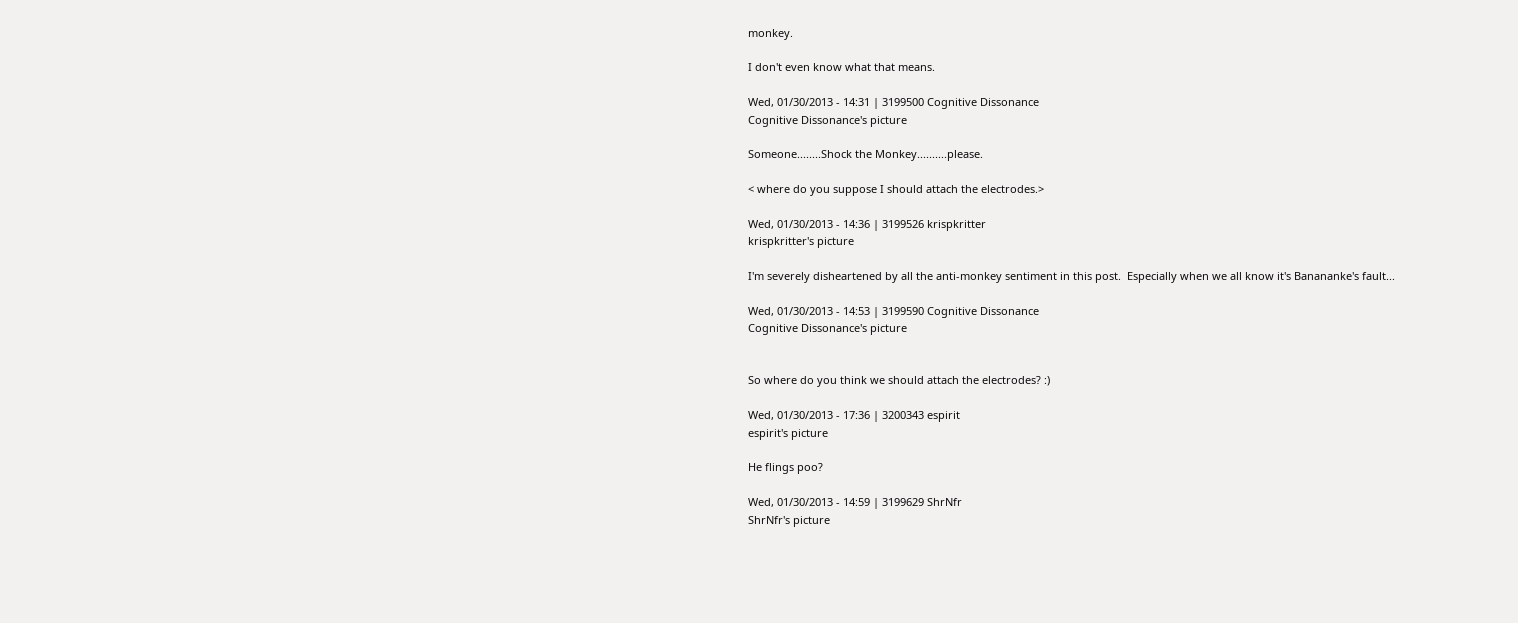monkey.

I don't even know what that means.

Wed, 01/30/2013 - 14:31 | 3199500 Cognitive Dissonance
Cognitive Dissonance's picture

Someone........Shock the Monkey..........please.

< where do you suppose I should attach the electrodes.>

Wed, 01/30/2013 - 14:36 | 3199526 krispkritter
krispkritter's picture

I'm severely disheartened by all the anti-monkey sentiment in this post.  Especially when we all know it's Banananke's fault...

Wed, 01/30/2013 - 14:53 | 3199590 Cognitive Dissonance
Cognitive Dissonance's picture


So where do you think we should attach the electrodes? :)

Wed, 01/30/2013 - 17:36 | 3200343 espirit
espirit's picture

He flings poo?

Wed, 01/30/2013 - 14:59 | 3199629 ShrNfr
ShrNfr's picture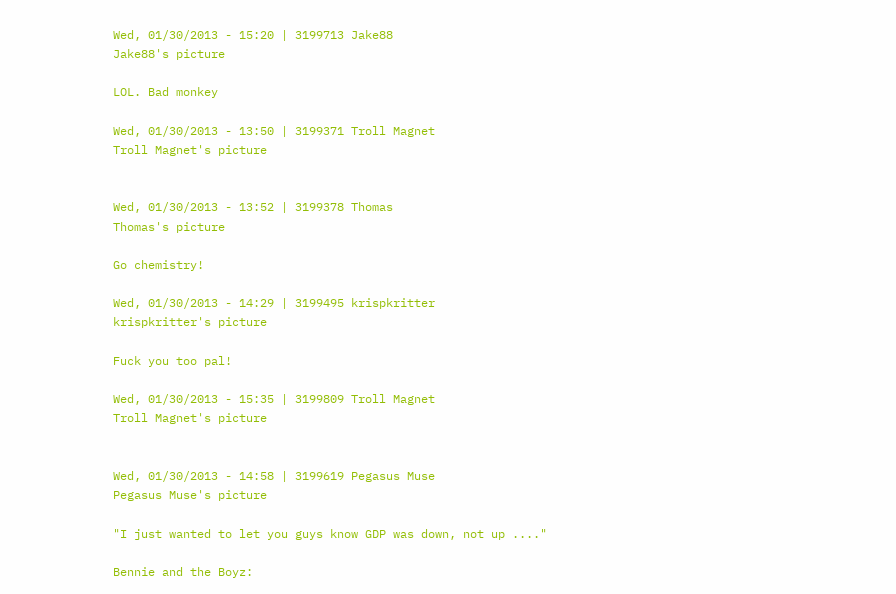Wed, 01/30/2013 - 15:20 | 3199713 Jake88
Jake88's picture

LOL. Bad monkey

Wed, 01/30/2013 - 13:50 | 3199371 Troll Magnet
Troll Magnet's picture


Wed, 01/30/2013 - 13:52 | 3199378 Thomas
Thomas's picture

Go chemistry!

Wed, 01/30/2013 - 14:29 | 3199495 krispkritter
krispkritter's picture

Fuck you too pal!

Wed, 01/30/2013 - 15:35 | 3199809 Troll Magnet
Troll Magnet's picture


Wed, 01/30/2013 - 14:58 | 3199619 Pegasus Muse
Pegasus Muse's picture

"I just wanted to let you guys know GDP was down, not up ...."

Bennie and the Boyz: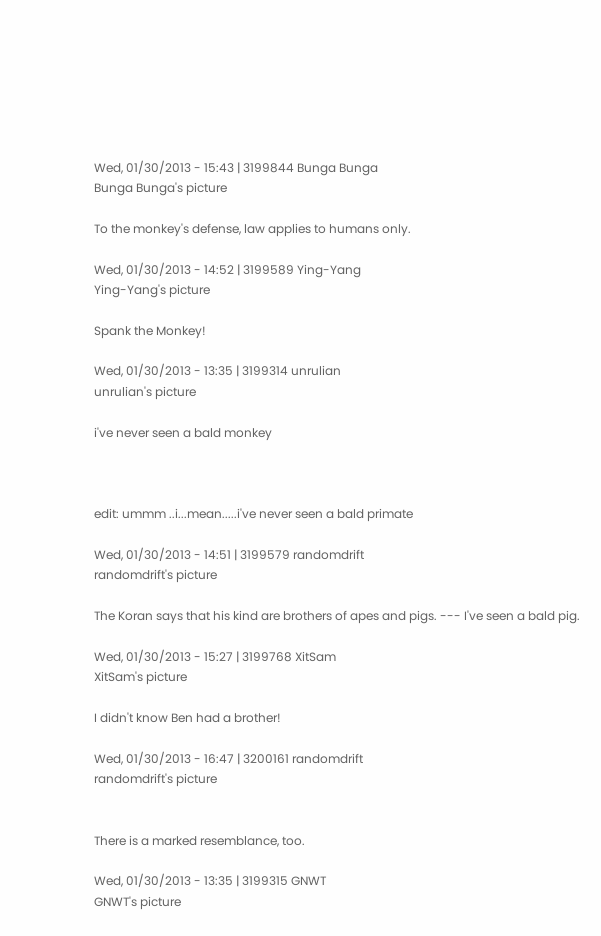Wed, 01/30/2013 - 15:43 | 3199844 Bunga Bunga
Bunga Bunga's picture

To the monkey's defense, law applies to humans only.

Wed, 01/30/2013 - 14:52 | 3199589 Ying-Yang
Ying-Yang's picture

Spank the Monkey!

Wed, 01/30/2013 - 13:35 | 3199314 unrulian
unrulian's picture

i've never seen a bald monkey



edit: ummm ..i...mean.....i've never seen a bald primate

Wed, 01/30/2013 - 14:51 | 3199579 randomdrift
randomdrift's picture

The Koran says that his kind are brothers of apes and pigs. --- I've seen a bald pig.

Wed, 01/30/2013 - 15:27 | 3199768 XitSam
XitSam's picture

I didn't know Ben had a brother!

Wed, 01/30/2013 - 16:47 | 3200161 randomdrift
randomdrift's picture


There is a marked resemblance, too.

Wed, 01/30/2013 - 13:35 | 3199315 GNWT
GNWT's picture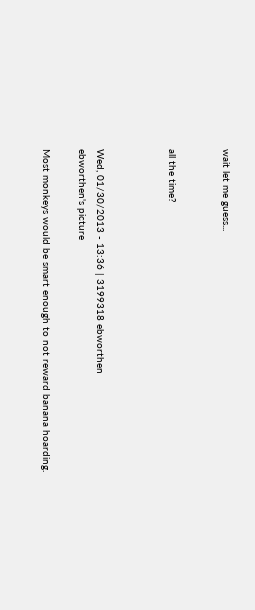wait let me guess...


all the time?



Wed, 01/30/2013 - 13:36 | 3199318 ebworthen
ebworthen's picture

Most monkeys would be smart enough to not reward banana hoarding.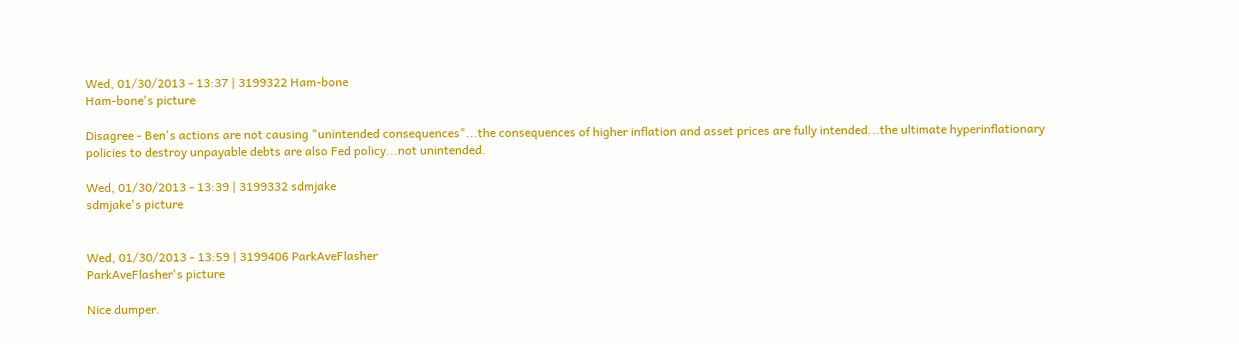Wed, 01/30/2013 - 13:37 | 3199322 Ham-bone
Ham-bone's picture

Disagree - Ben's actions are not causing "unintended consequences"...the consequences of higher inflation and asset prices are fully intended...the ultimate hyperinflationary policies to destroy unpayable debts are also Fed policy...not unintended.

Wed, 01/30/2013 - 13:39 | 3199332 sdmjake
sdmjake's picture


Wed, 01/30/2013 - 13:59 | 3199406 ParkAveFlasher
ParkAveFlasher's picture

Nice dumper.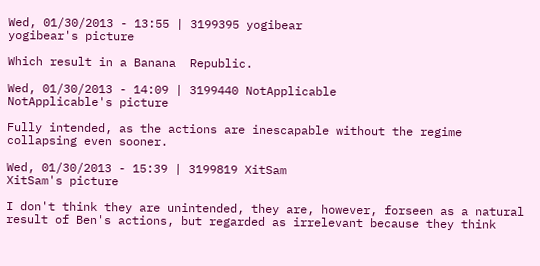Wed, 01/30/2013 - 13:55 | 3199395 yogibear
yogibear's picture

Which result in a Banana  Republic.

Wed, 01/30/2013 - 14:09 | 3199440 NotApplicable
NotApplicable's picture

Fully intended, as the actions are inescapable without the regime collapsing even sooner.

Wed, 01/30/2013 - 15:39 | 3199819 XitSam
XitSam's picture

I don't think they are unintended, they are, however, forseen as a natural result of Ben's actions, but regarded as irrelevant because they think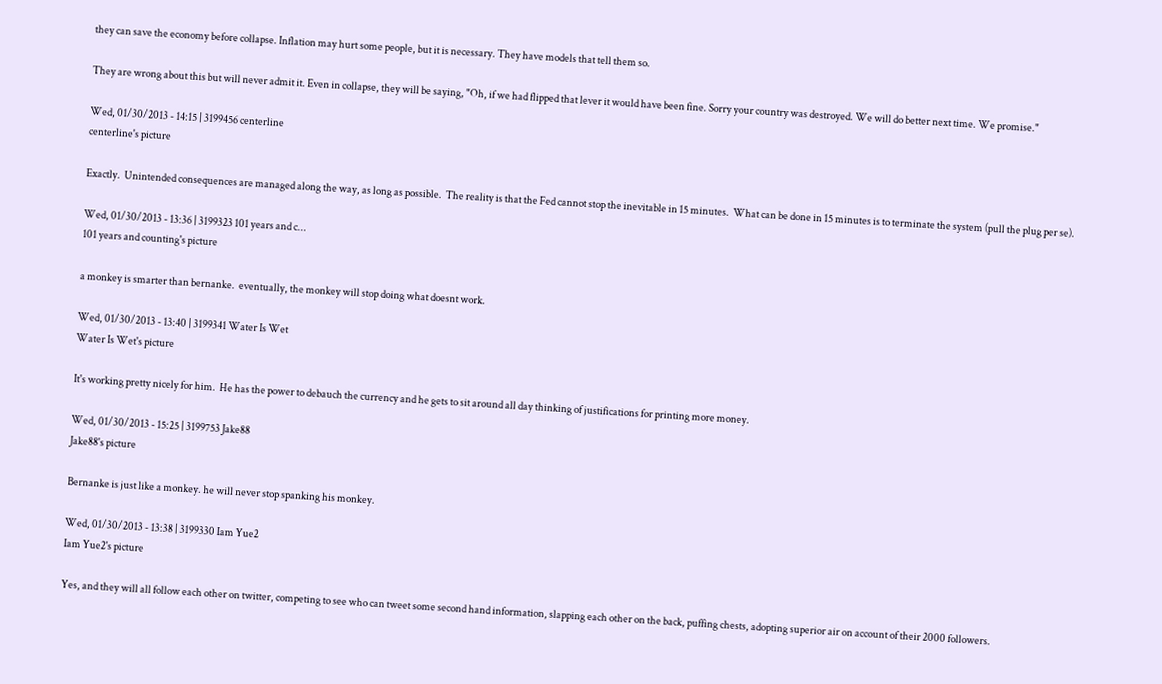they can save the economy before collapse. Inflation may hurt some people, but it is necessary. They have models that tell them so.

They are wrong about this but will never admit it. Even in collapse, they will be saying, "Oh, if we had flipped that lever it would have been fine. Sorry your country was destroyed. We will do better next time. We promise."

Wed, 01/30/2013 - 14:15 | 3199456 centerline
centerline's picture

Exactly.  Unintended consequences are managed along the way, as long as possible.  The reality is that the Fed cannot stop the inevitable in 15 minutes.  What can be done in 15 minutes is to terminate the system (pull the plug per se).

Wed, 01/30/2013 - 13:36 | 3199323 101 years and c...
101 years and counting's picture

a monkey is smarter than bernanke.  eventually, the monkey will stop doing what doesnt work.

Wed, 01/30/2013 - 13:40 | 3199341 Water Is Wet
Water Is Wet's picture

It's working pretty nicely for him.  He has the power to debauch the currency and he gets to sit around all day thinking of justifications for printing more money.

Wed, 01/30/2013 - 15:25 | 3199753 Jake88
Jake88's picture

Bernanke is just like a monkey. he will never stop spanking his monkey.

Wed, 01/30/2013 - 13:38 | 3199330 Iam Yue2
Iam Yue2's picture

Yes, and they will all follow each other on twitter, competing to see who can tweet some second hand information, slapping each other on the back, puffing chests, adopting superior air on account of their 2000 followers.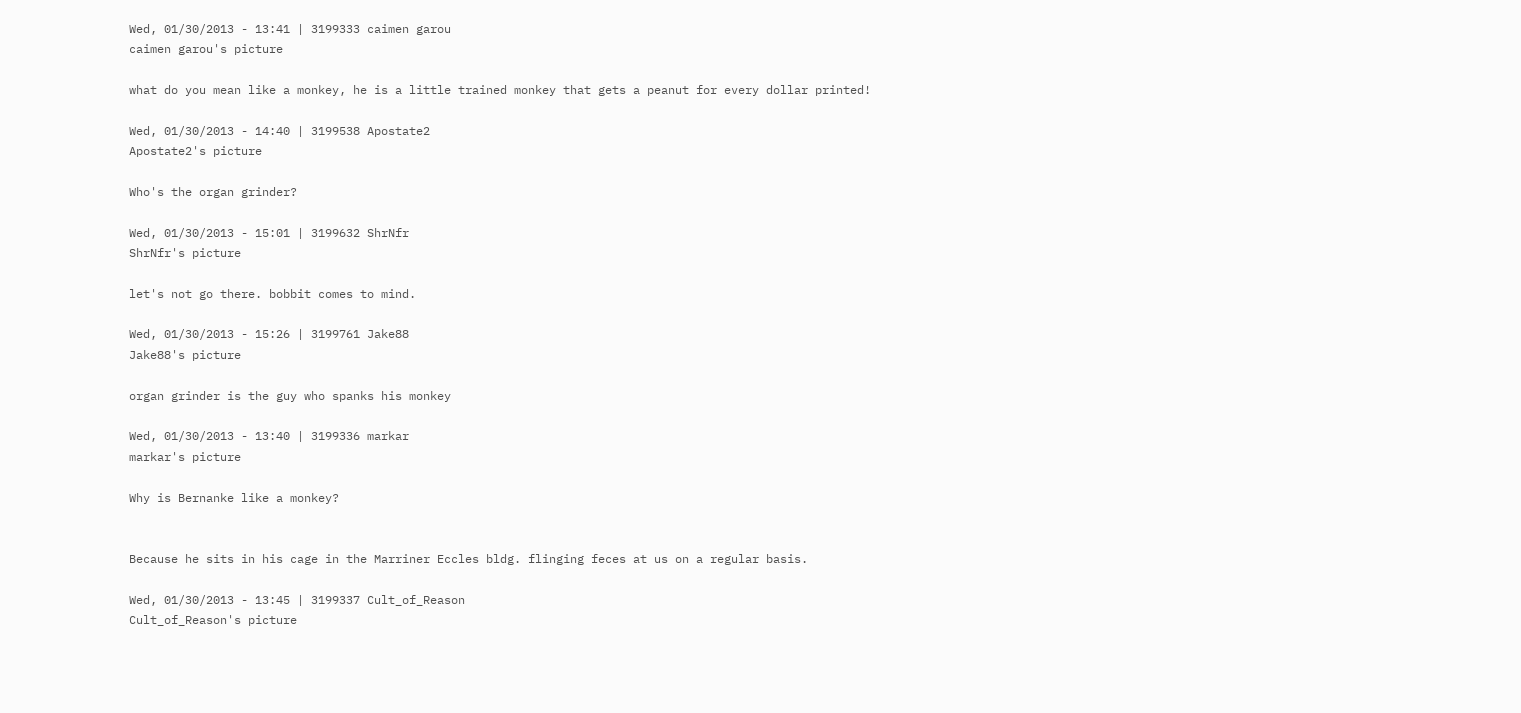Wed, 01/30/2013 - 13:41 | 3199333 caimen garou
caimen garou's picture

what do you mean like a monkey, he is a little trained monkey that gets a peanut for every dollar printed!

Wed, 01/30/2013 - 14:40 | 3199538 Apostate2
Apostate2's picture

Who's the organ grinder?

Wed, 01/30/2013 - 15:01 | 3199632 ShrNfr
ShrNfr's picture

let's not go there. bobbit comes to mind.

Wed, 01/30/2013 - 15:26 | 3199761 Jake88
Jake88's picture

organ grinder is the guy who spanks his monkey

Wed, 01/30/2013 - 13:40 | 3199336 markar
markar's picture

Why is Bernanke like a monkey?


Because he sits in his cage in the Marriner Eccles bldg. flinging feces at us on a regular basis.

Wed, 01/30/2013 - 13:45 | 3199337 Cult_of_Reason
Cult_of_Reason's picture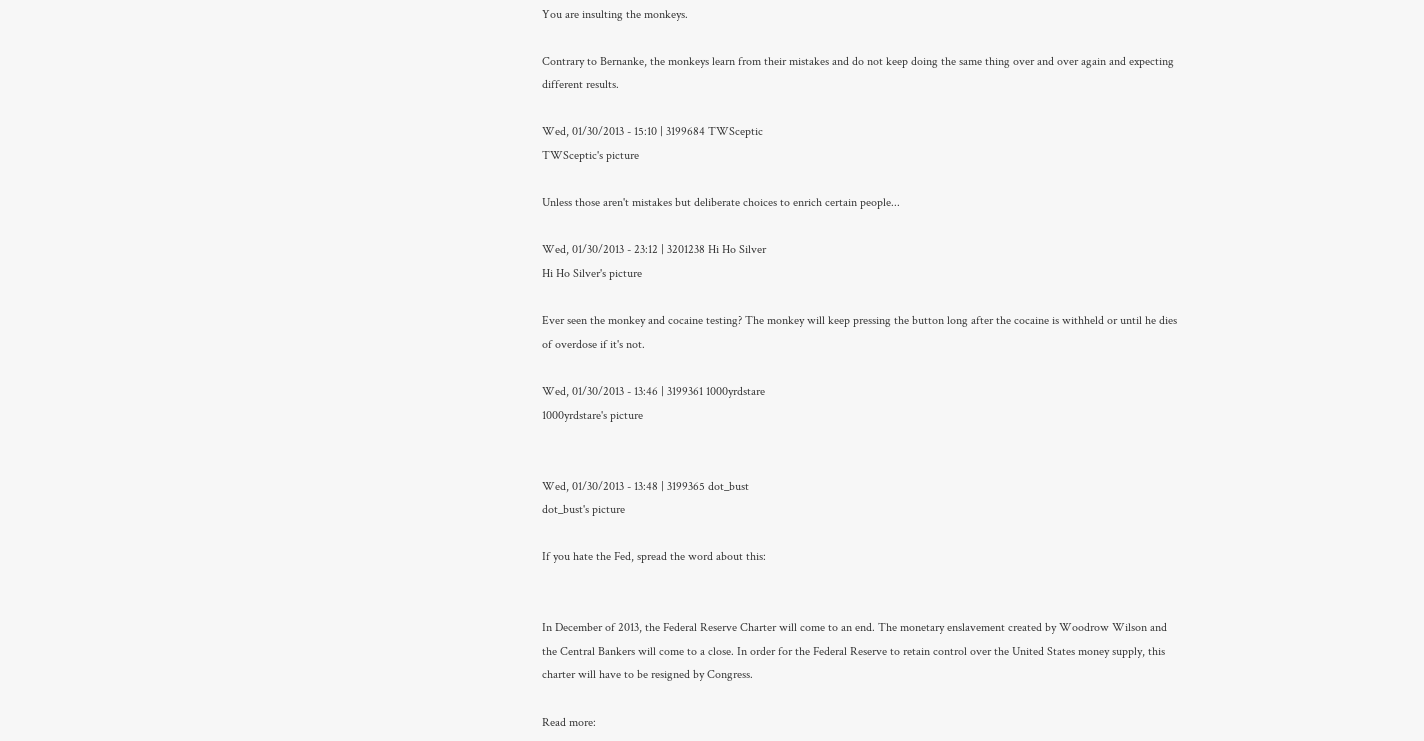You are insulting the monkeys.

Contrary to Bernanke, the monkeys learn from their mistakes and do not keep doing the same thing over and over again and expecting different results.

Wed, 01/30/2013 - 15:10 | 3199684 TWSceptic
TWSceptic's picture

Unless those aren't mistakes but deliberate choices to enrich certain people...

Wed, 01/30/2013 - 23:12 | 3201238 Hi Ho Silver
Hi Ho Silver's picture

Ever seen the monkey and cocaine testing? The monkey will keep pressing the button long after the cocaine is withheld or until he dies of overdose if it's not.

Wed, 01/30/2013 - 13:46 | 3199361 1000yrdstare
1000yrdstare's picture


Wed, 01/30/2013 - 13:48 | 3199365 dot_bust
dot_bust's picture

If you hate the Fed, spread the word about this:


In December of 2013, the Federal Reserve Charter will come to an end. The monetary enslavement created by Woodrow Wilson and the Central Bankers will come to a close. In order for the Federal Reserve to retain control over the United States money supply, this charter will have to be resigned by Congress.

Read more: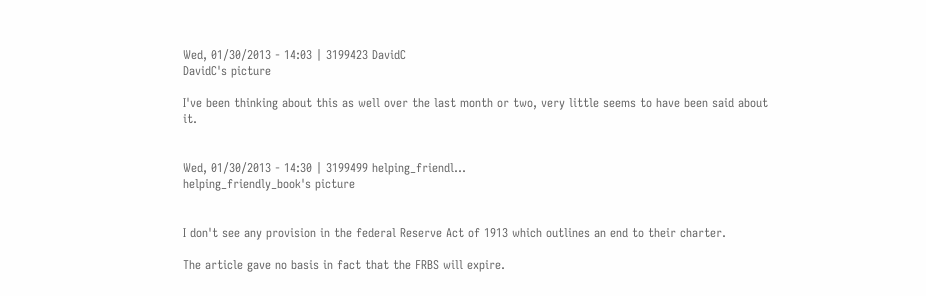Wed, 01/30/2013 - 14:03 | 3199423 DavidC
DavidC's picture

I've been thinking about this as well over the last month or two, very little seems to have been said about it.


Wed, 01/30/2013 - 14:30 | 3199499 helping_friendl...
helping_friendly_book's picture


I don't see any provision in the federal Reserve Act of 1913 which outlines an end to their charter.

The article gave no basis in fact that the FRBS will expire.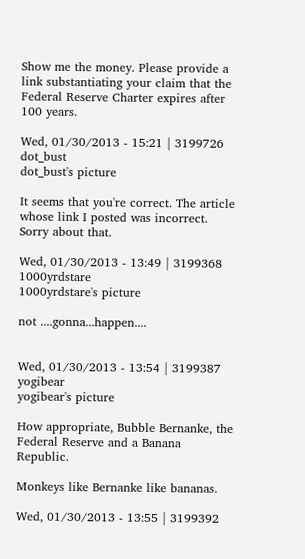Show me the money. Please provide a link substantiating your claim that the Federal Reserve Charter expires after 100 years.

Wed, 01/30/2013 - 15:21 | 3199726 dot_bust
dot_bust's picture

It seems that you're correct. The article whose link I posted was incorrect. Sorry about that.

Wed, 01/30/2013 - 13:49 | 3199368 1000yrdstare
1000yrdstare's picture

not ....gonna...happen....


Wed, 01/30/2013 - 13:54 | 3199387 yogibear
yogibear's picture

How appropriate, Bubble Bernanke, the Federal Reserve and a Banana Republic.

Monkeys like Bernanke like bananas.

Wed, 01/30/2013 - 13:55 | 3199392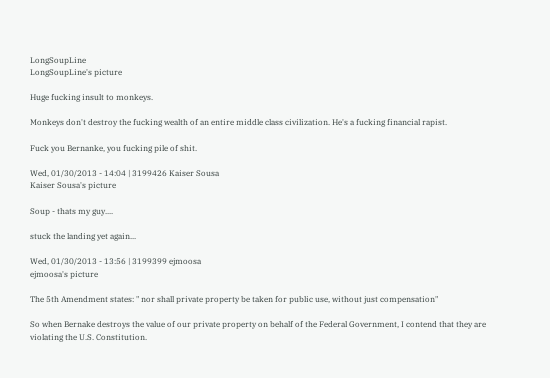LongSoupLine
LongSoupLine's picture

Huge fucking insult to monkeys.

Monkeys don't destroy the fucking wealth of an entire middle class civilization. He's a fucking financial rapist.

Fuck you Bernanke, you fucking pile of shit.

Wed, 01/30/2013 - 14:04 | 3199426 Kaiser Sousa
Kaiser Sousa's picture

Soup - thats my guy....

stuck the landing yet again...

Wed, 01/30/2013 - 13:56 | 3199399 ejmoosa
ejmoosa's picture

The 5th Amendment states: " nor shall private property be taken for public use, without just compensation"

So when Bernake destroys the value of our private property on behalf of the Federal Government, I contend that they are violating the U.S. Constitution.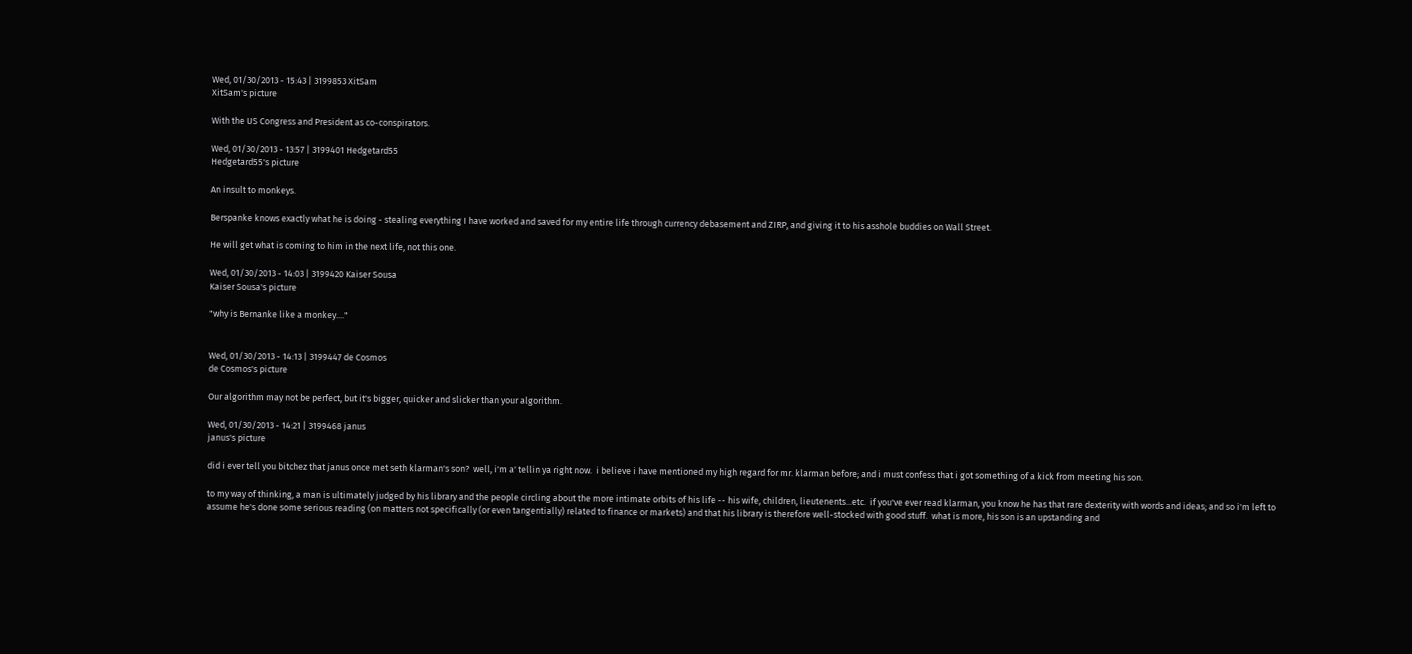Wed, 01/30/2013 - 15:43 | 3199853 XitSam
XitSam's picture

With the US Congress and President as co-conspirators.

Wed, 01/30/2013 - 13:57 | 3199401 Hedgetard55
Hedgetard55's picture

An insult to monkeys.

Berspanke knows exactly what he is doing - stealing everything I have worked and saved for my entire life through currency debasement and ZIRP, and giving it to his asshole buddies on Wall Street.

He will get what is coming to him in the next life, not this one.

Wed, 01/30/2013 - 14:03 | 3199420 Kaiser Sousa
Kaiser Sousa's picture

"why is Bernanke like a monkey...."


Wed, 01/30/2013 - 14:13 | 3199447 de Cosmos
de Cosmos's picture

Our algorithm may not be perfect, but it's bigger, quicker and slicker than your algorithm.

Wed, 01/30/2013 - 14:21 | 3199468 janus
janus's picture

did i ever tell you bitchez that janus once met seth klarman's son?  well, i'm a' tellin ya right now.  i believe i have mentioned my high regard for mr. klarman before; and i must confess that i got something of a kick from meeting his son.

to my way of thinking, a man is ultimately judged by his library and the people circling about the more intimate orbits of his life -- his wife, children, lieutenents...etc.  if you've ever read klarman, you know he has that rare dexterity with words and ideas; and so i'm left to assume he's done some serious reading (on matters not specifically (or even tangentially) related to finance or markets) and that his library is therefore well-stocked with good stuff.  what is more, his son is an upstanding and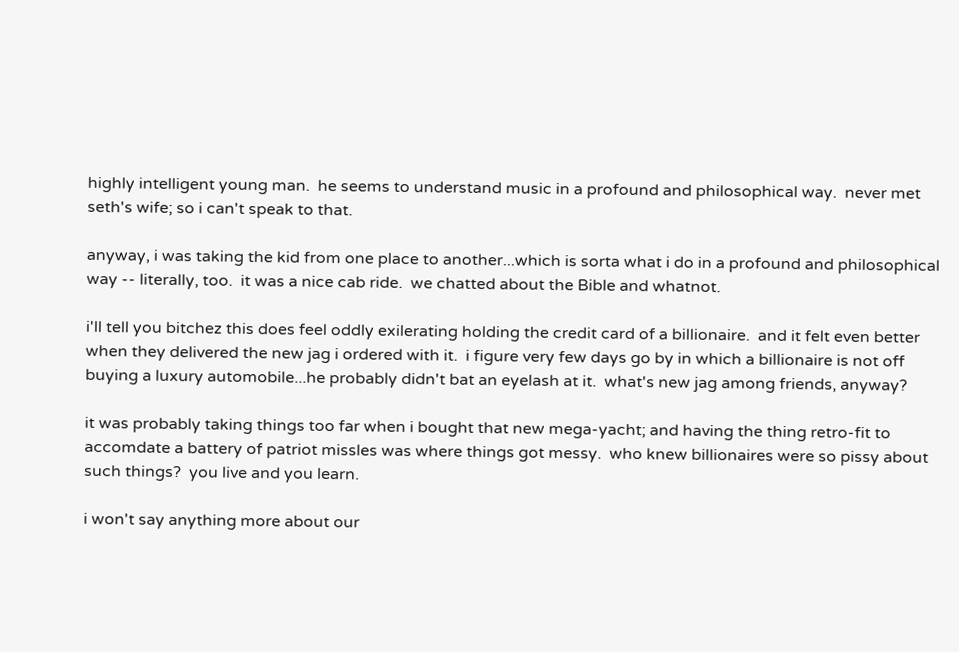highly intelligent young man.  he seems to understand music in a profound and philosophical way.  never met seth's wife; so i can't speak to that.

anyway, i was taking the kid from one place to another...which is sorta what i do in a profound and philosophical way -- literally, too.  it was a nice cab ride.  we chatted about the Bible and whatnot.

i'll tell you bitchez this does feel oddly exilerating holding the credit card of a billionaire.  and it felt even better when they delivered the new jag i ordered with it.  i figure very few days go by in which a billionaire is not off buying a luxury automobile...he probably didn't bat an eyelash at it.  what's new jag among friends, anyway?

it was probably taking things too far when i bought that new mega-yacht; and having the thing retro-fit to accomdate a battery of patriot missles was where things got messy.  who knew billionaires were so pissy about such things?  you live and you learn.

i won't say anything more about our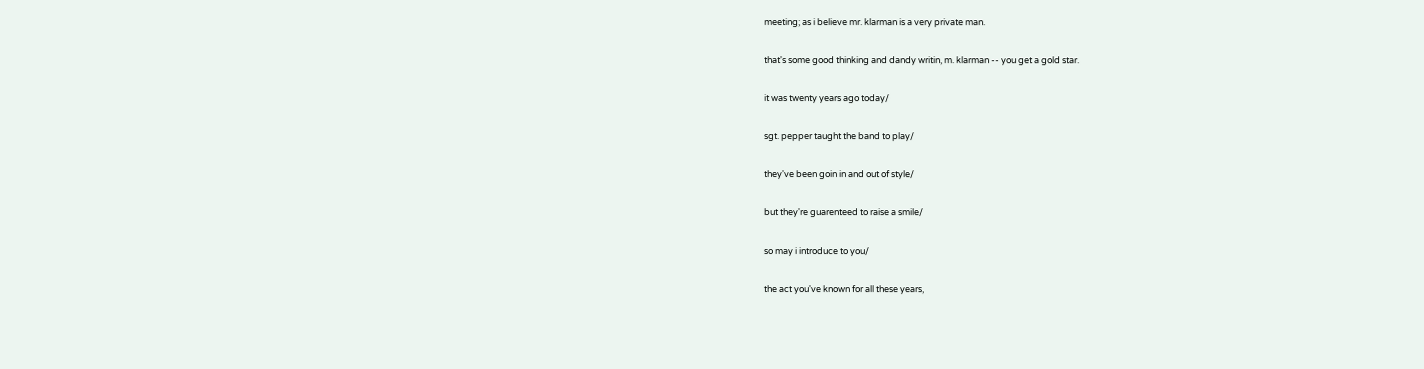meeting; as i believe mr. klarman is a very private man.

that's some good thinking and dandy writin, m. klarman -- you get a gold star.

it was twenty years ago today/

sgt. pepper taught the band to play/

they've been goin in and out of style/

but they're guarenteed to raise a smile/

so may i introduce to you/

the act you've known for all these years,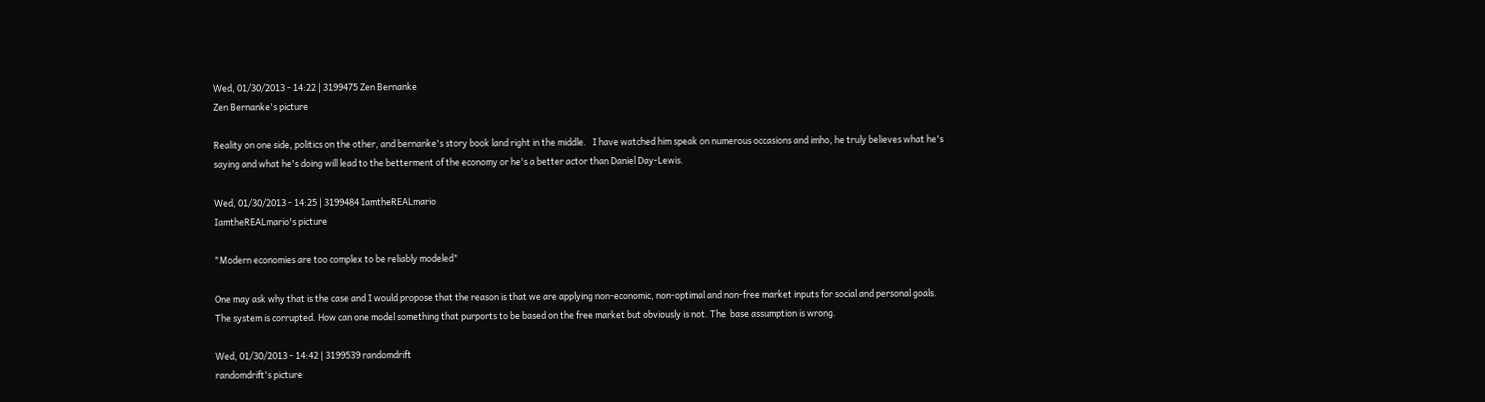Wed, 01/30/2013 - 14:22 | 3199475 Zen Bernanke
Zen Bernanke's picture

Reality on one side, politics on the other, and bernanke's story book land right in the middle.   I have watched him speak on numerous occasions and imho, he truly believes what he's saying and what he's doing will lead to the betterment of the economy or he's a better actor than Daniel Day-Lewis.

Wed, 01/30/2013 - 14:25 | 3199484 IamtheREALmario
IamtheREALmario's picture

"Modern economies are too complex to be reliably modeled"

One may ask why that is the case and I would propose that the reason is that we are applying non-economic, non-optimal and non-free market inputs for social and personal goals. The system is corrupted. How can one model something that purports to be based on the free market but obviously is not. The  base assumption is wrong.

Wed, 01/30/2013 - 14:42 | 3199539 randomdrift
randomdrift's picture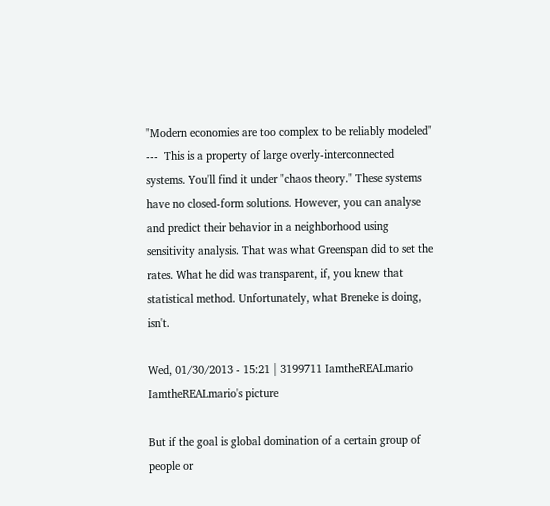"Modern economies are too complex to be reliably modeled" ---  This is a property of large overly-interconnected systems. You'll find it under "chaos theory." These systems have no closed-form solutions. However, you can analyse and predict their behavior in a neighborhood using sensitivity analysis. That was what Greenspan did to set the rates. What he did was transparent, if, you knew that statistical method. Unfortunately, what Breneke is doing, isn't.

Wed, 01/30/2013 - 15:21 | 3199711 IamtheREALmario
IamtheREALmario's picture

But if the goal is global domination of a certain group of people or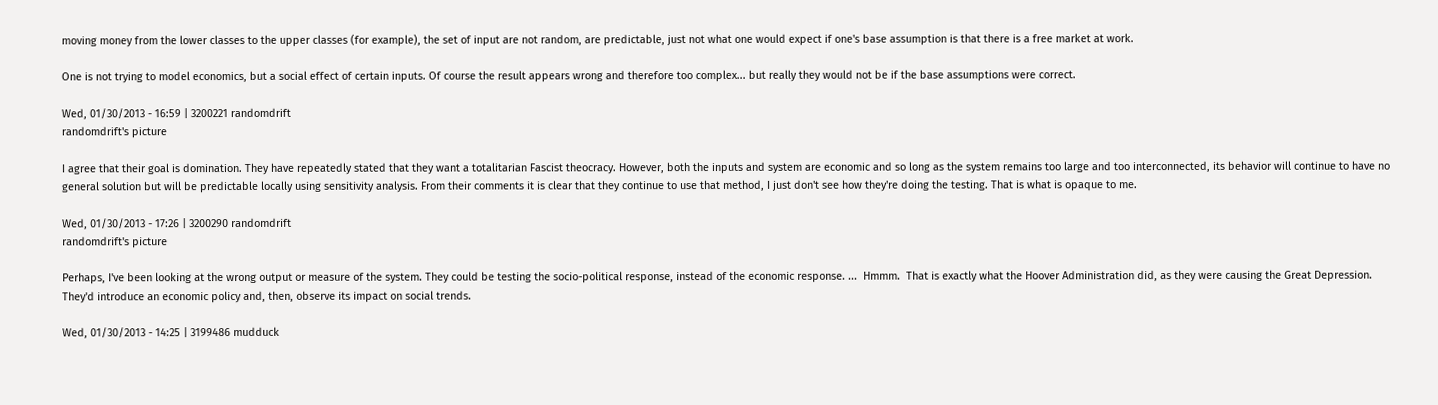moving money from the lower classes to the upper classes (for example), the set of input are not random, are predictable, just not what one would expect if one's base assumption is that there is a free market at work.

One is not trying to model economics, but a social effect of certain inputs. Of course the result appears wrong and therefore too complex... but really they would not be if the base assumptions were correct.

Wed, 01/30/2013 - 16:59 | 3200221 randomdrift
randomdrift's picture

I agree that their goal is domination. They have repeatedly stated that they want a totalitarian Fascist theocracy. However, both the inputs and system are economic and so long as the system remains too large and too interconnected, its behavior will continue to have no general solution but will be predictable locally using sensitivity analysis. From their comments it is clear that they continue to use that method, I just don't see how they're doing the testing. That is what is opaque to me.

Wed, 01/30/2013 - 17:26 | 3200290 randomdrift
randomdrift's picture

Perhaps, I've been looking at the wrong output or measure of the system. They could be testing the socio-political response, instead of the economic response. ...  Hmmm.  That is exactly what the Hoover Administration did, as they were causing the Great Depression. They'd introduce an economic policy and, then, observe its impact on social trends.

Wed, 01/30/2013 - 14:25 | 3199486 mudduck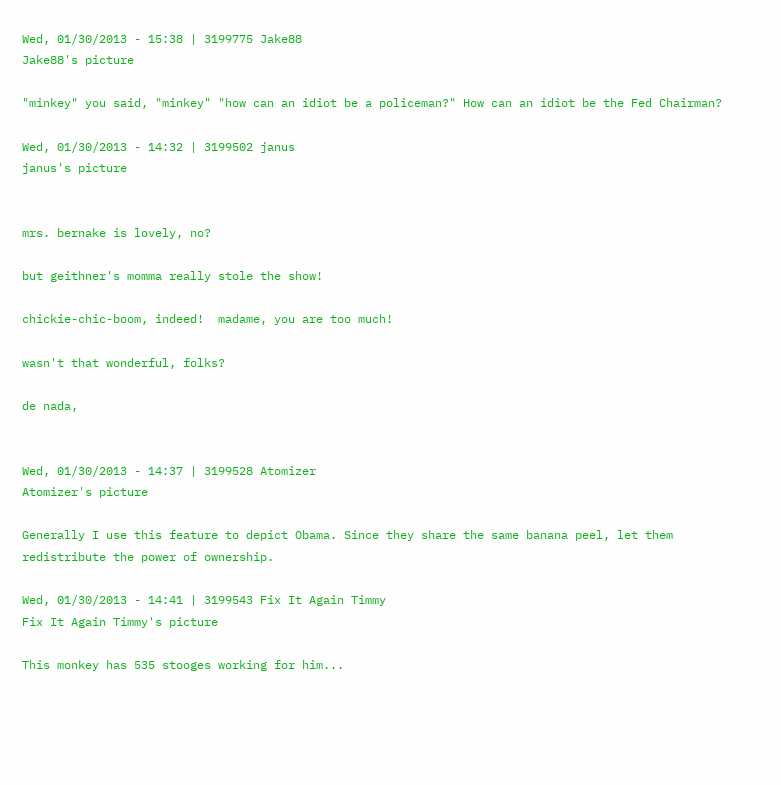Wed, 01/30/2013 - 15:38 | 3199775 Jake88
Jake88's picture

"minkey" you said, "minkey" "how can an idiot be a policeman?" How can an idiot be the Fed Chairman?

Wed, 01/30/2013 - 14:32 | 3199502 janus
janus's picture


mrs. bernake is lovely, no?

but geithner's momma really stole the show!

chickie-chic-boom, indeed!  madame, you are too much!

wasn't that wonderful, folks?

de nada,


Wed, 01/30/2013 - 14:37 | 3199528 Atomizer
Atomizer's picture

Generally I use this feature to depict Obama. Since they share the same banana peel, let them redistribute the power of ownership.

Wed, 01/30/2013 - 14:41 | 3199543 Fix It Again Timmy
Fix It Again Timmy's picture

This monkey has 535 stooges working for him...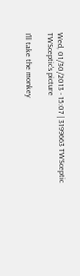Wed, 01/30/2013 - 15:07 | 3199663 TWSceptic
TWSceptic's picture

I'll take the monkey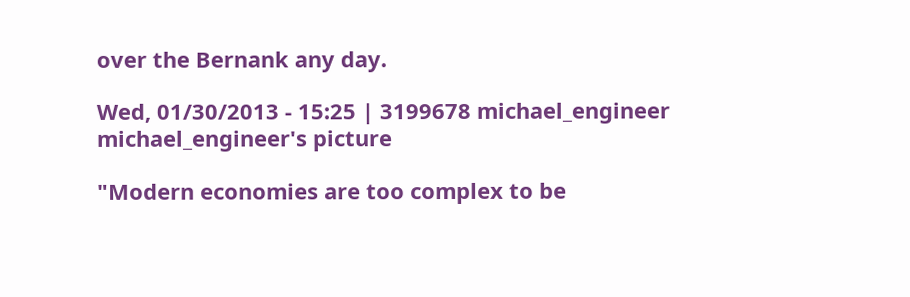over the Bernank any day.

Wed, 01/30/2013 - 15:25 | 3199678 michael_engineer
michael_engineer's picture

"Modern economies are too complex to be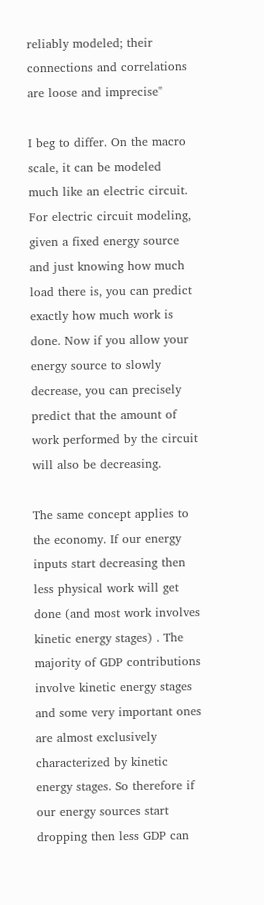reliably modeled; their connections and correlations are loose and imprecise"

I beg to differ. On the macro scale, it can be modeled much like an electric circuit. For electric circuit modeling, given a fixed energy source and just knowing how much load there is, you can predict exactly how much work is done. Now if you allow your energy source to slowly decrease, you can precisely predict that the amount of work performed by the circuit will also be decreasing.

The same concept applies to the economy. If our energy inputs start decreasing then less physical work will get done (and most work involves kinetic energy stages) . The majority of GDP contributions involve kinetic energy stages and some very important ones are almost exclusively characterized by kinetic energy stages. So therefore if our energy sources start dropping then less GDP can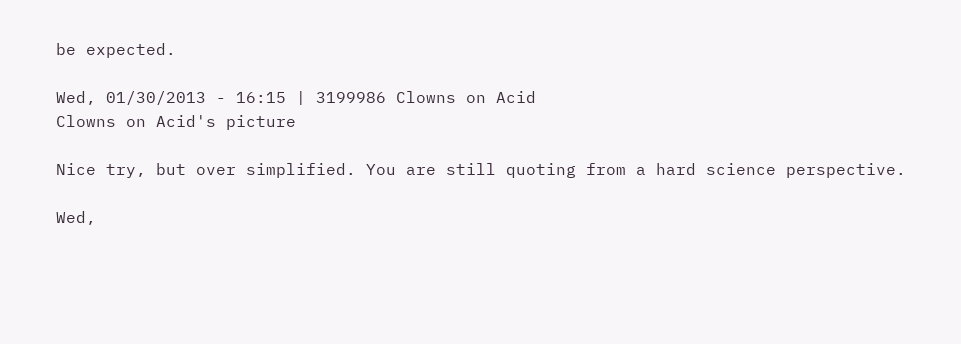be expected.

Wed, 01/30/2013 - 16:15 | 3199986 Clowns on Acid
Clowns on Acid's picture

Nice try, but over simplified. You are still quoting from a hard science perspective.

Wed,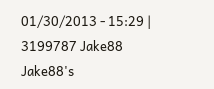01/30/2013 - 15:29 | 3199787 Jake88
Jake88's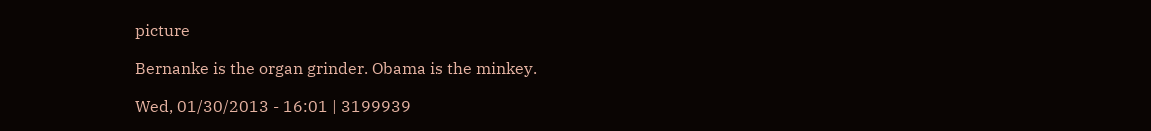picture

Bernanke is the organ grinder. Obama is the minkey.

Wed, 01/30/2013 - 16:01 | 3199939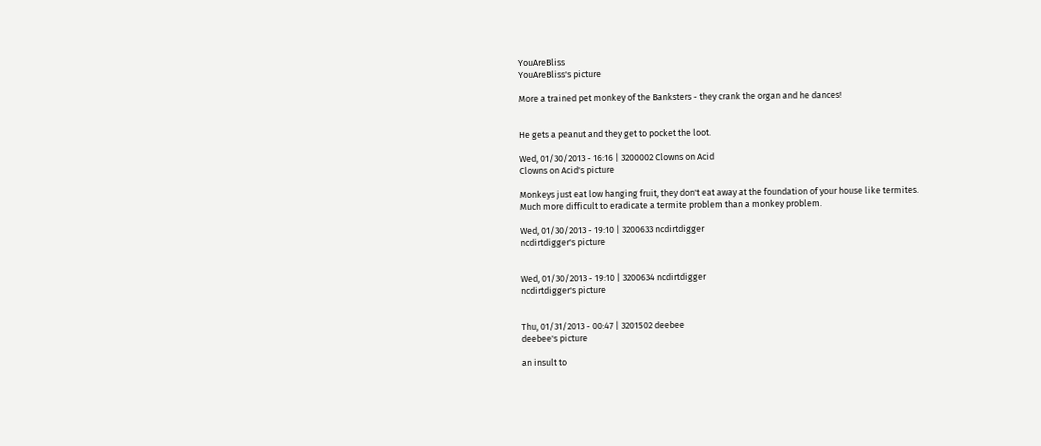YouAreBliss
YouAreBliss's picture

More a trained pet monkey of the Banksters - they crank the organ and he dances!


He gets a peanut and they get to pocket the loot.

Wed, 01/30/2013 - 16:16 | 3200002 Clowns on Acid
Clowns on Acid's picture

Monkeys just eat low hanging fruit, they don't eat away at the foundation of your house like termites.
Much more difficult to eradicate a termite problem than a monkey problem.

Wed, 01/30/2013 - 19:10 | 3200633 ncdirtdigger
ncdirtdigger's picture


Wed, 01/30/2013 - 19:10 | 3200634 ncdirtdigger
ncdirtdigger's picture


Thu, 01/31/2013 - 00:47 | 3201502 deebee
deebee's picture

an insult to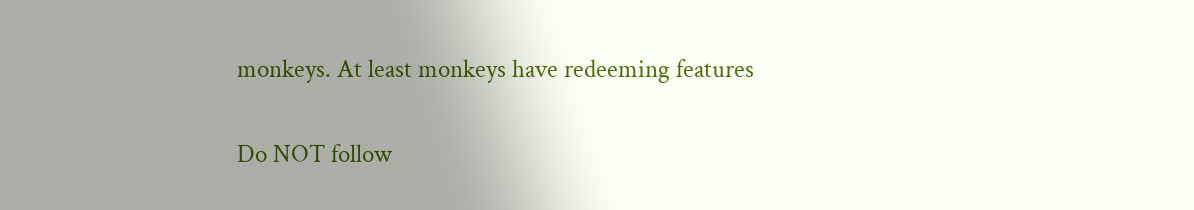monkeys. At least monkeys have redeeming features

Do NOT follow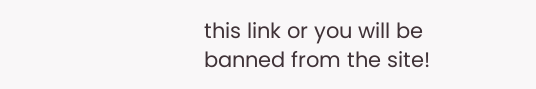this link or you will be banned from the site!